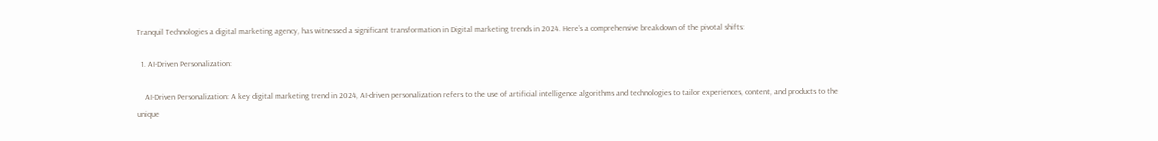Tranquil Technologies a digital marketing agency, has witnessed a significant transformation in Digital marketing trends in 2024. Here’s a comprehensive breakdown of the pivotal shifts:

  1. AI-Driven Personalization:

    AI-Driven Personalization: A key digital marketing trend in 2024, AI-driven personalization refers to the use of artificial intelligence algorithms and technologies to tailor experiences, content, and products to the unique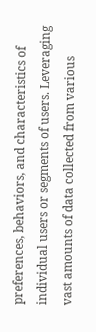preferences, behaviors, and characteristics of individual users or segments of users. Leveraging vast amounts of data collected from various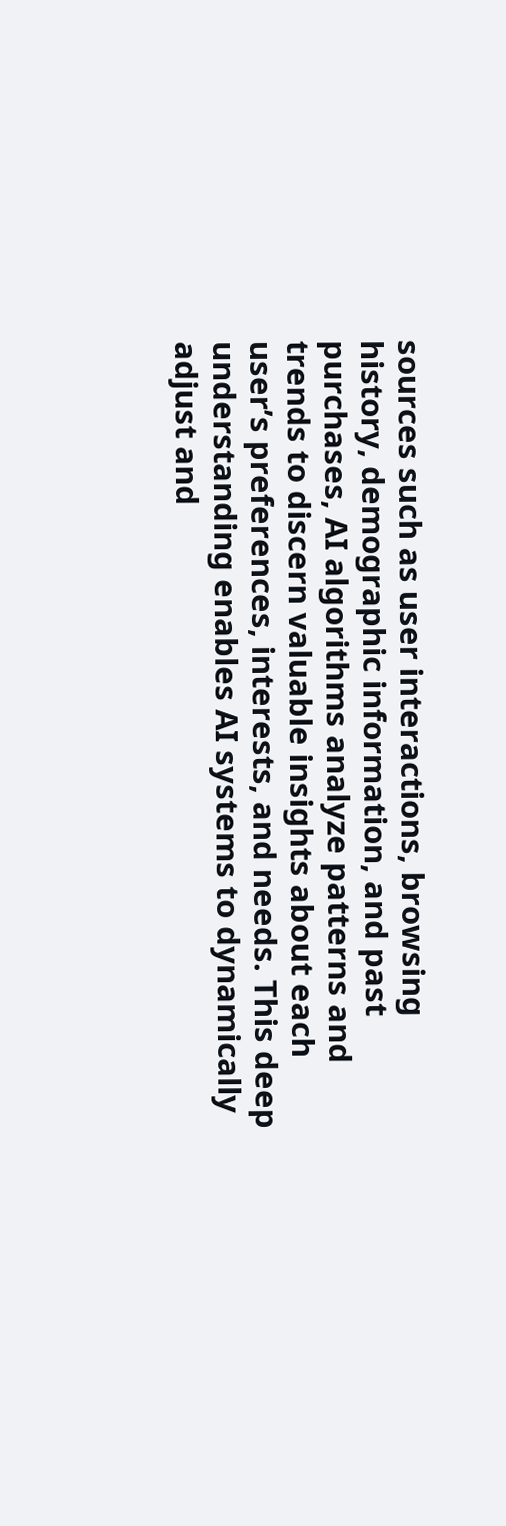sources such as user interactions, browsing history, demographic information, and past purchases, AI algorithms analyze patterns and trends to discern valuable insights about each user’s preferences, interests, and needs. This deep understanding enables AI systems to dynamically adjust and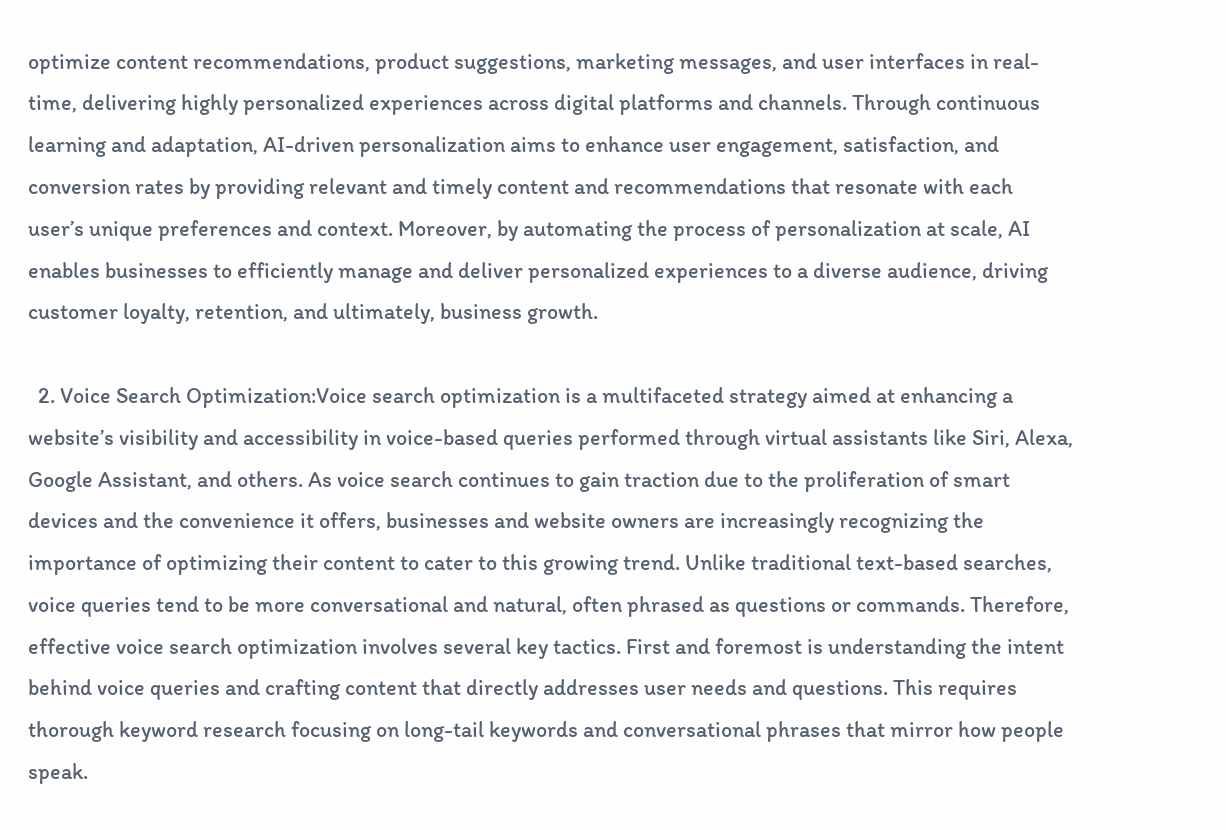optimize content recommendations, product suggestions, marketing messages, and user interfaces in real-time, delivering highly personalized experiences across digital platforms and channels. Through continuous learning and adaptation, AI-driven personalization aims to enhance user engagement, satisfaction, and conversion rates by providing relevant and timely content and recommendations that resonate with each user’s unique preferences and context. Moreover, by automating the process of personalization at scale, AI enables businesses to efficiently manage and deliver personalized experiences to a diverse audience, driving customer loyalty, retention, and ultimately, business growth.

  2. Voice Search Optimization:Voice search optimization is a multifaceted strategy aimed at enhancing a website’s visibility and accessibility in voice-based queries performed through virtual assistants like Siri, Alexa, Google Assistant, and others. As voice search continues to gain traction due to the proliferation of smart devices and the convenience it offers, businesses and website owners are increasingly recognizing the importance of optimizing their content to cater to this growing trend. Unlike traditional text-based searches, voice queries tend to be more conversational and natural, often phrased as questions or commands. Therefore, effective voice search optimization involves several key tactics. First and foremost is understanding the intent behind voice queries and crafting content that directly addresses user needs and questions. This requires thorough keyword research focusing on long-tail keywords and conversational phrases that mirror how people speak.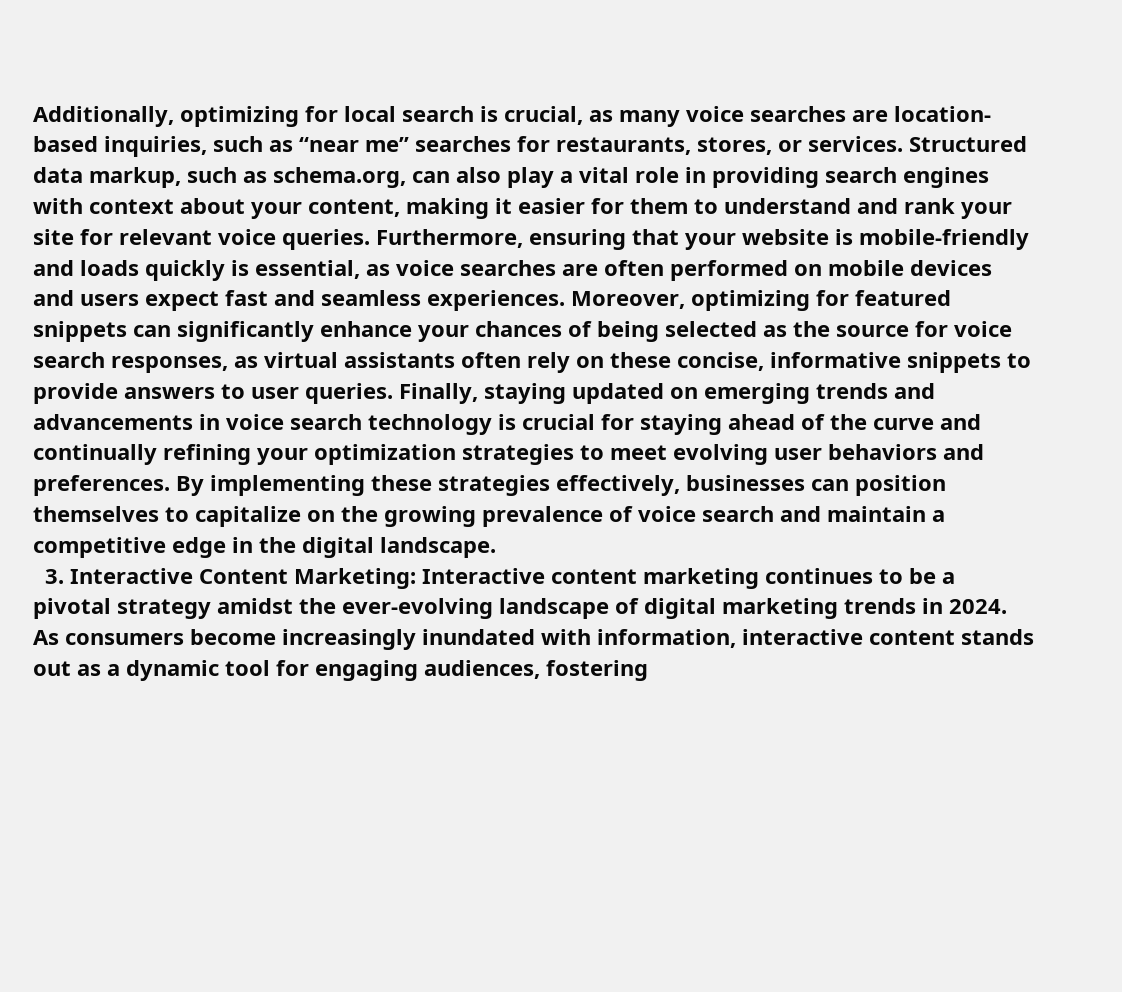Additionally, optimizing for local search is crucial, as many voice searches are location-based inquiries, such as “near me” searches for restaurants, stores, or services. Structured data markup, such as schema.org, can also play a vital role in providing search engines with context about your content, making it easier for them to understand and rank your site for relevant voice queries. Furthermore, ensuring that your website is mobile-friendly and loads quickly is essential, as voice searches are often performed on mobile devices and users expect fast and seamless experiences. Moreover, optimizing for featured snippets can significantly enhance your chances of being selected as the source for voice search responses, as virtual assistants often rely on these concise, informative snippets to provide answers to user queries. Finally, staying updated on emerging trends and advancements in voice search technology is crucial for staying ahead of the curve and continually refining your optimization strategies to meet evolving user behaviors and preferences. By implementing these strategies effectively, businesses can position themselves to capitalize on the growing prevalence of voice search and maintain a competitive edge in the digital landscape.
  3. Interactive Content Marketing: Interactive content marketing continues to be a pivotal strategy amidst the ever-evolving landscape of digital marketing trends in 2024. As consumers become increasingly inundated with information, interactive content stands out as a dynamic tool for engaging audiences, fostering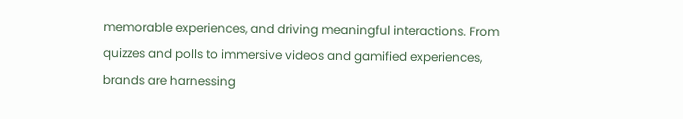memorable experiences, and driving meaningful interactions. From quizzes and polls to immersive videos and gamified experiences, brands are harnessing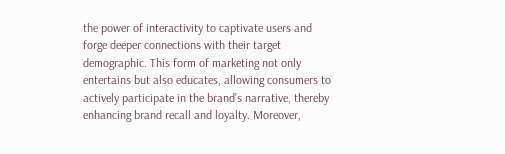the power of interactivity to captivate users and forge deeper connections with their target demographic. This form of marketing not only entertains but also educates, allowing consumers to actively participate in the brand’s narrative, thereby enhancing brand recall and loyalty. Moreover,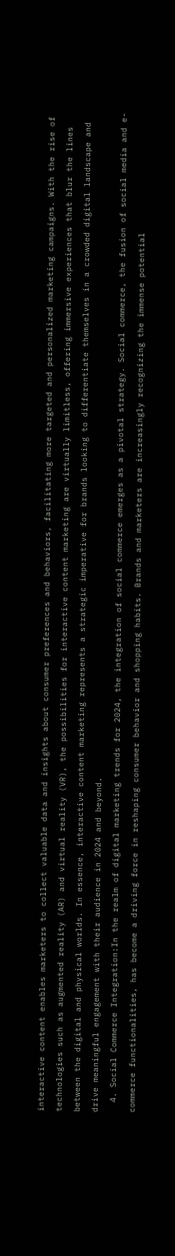interactive content enables marketers to collect valuable data and insights about consumer preferences and behaviors, facilitating more targeted and personalized marketing campaigns. With the rise of technologies such as augmented reality (AR) and virtual reality (VR), the possibilities for interactive content marketing are virtually limitless, offering immersive experiences that blur the lines between the digital and physical worlds. In essence, interactive content marketing represents a strategic imperative for brands looking to differentiate themselves in a crowded digital landscape and drive meaningful engagement with their audience in 2024 and beyond.
  4. Social Commerce Integration:In the realm of digital marketing trends for 2024, the integration of social commerce emerges as a pivotal strategy. Social commerce, the fusion of social media and e-commerce functionalities, has become a driving force in reshaping consumer behavior and shopping habits. Brands and marketers are increasingly recognizing the immense potential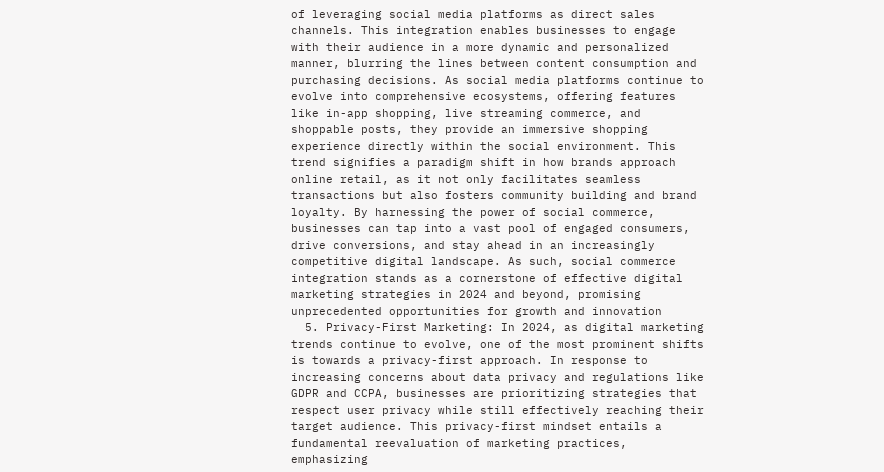of leveraging social media platforms as direct sales channels. This integration enables businesses to engage with their audience in a more dynamic and personalized manner, blurring the lines between content consumption and purchasing decisions. As social media platforms continue to evolve into comprehensive ecosystems, offering features like in-app shopping, live streaming commerce, and shoppable posts, they provide an immersive shopping experience directly within the social environment. This trend signifies a paradigm shift in how brands approach online retail, as it not only facilitates seamless transactions but also fosters community building and brand loyalty. By harnessing the power of social commerce, businesses can tap into a vast pool of engaged consumers, drive conversions, and stay ahead in an increasingly competitive digital landscape. As such, social commerce integration stands as a cornerstone of effective digital marketing strategies in 2024 and beyond, promising unprecedented opportunities for growth and innovation
  5. Privacy-First Marketing: In 2024, as digital marketing trends continue to evolve, one of the most prominent shifts is towards a privacy-first approach. In response to increasing concerns about data privacy and regulations like GDPR and CCPA, businesses are prioritizing strategies that respect user privacy while still effectively reaching their target audience. This privacy-first mindset entails a fundamental reevaluation of marketing practices, emphasizing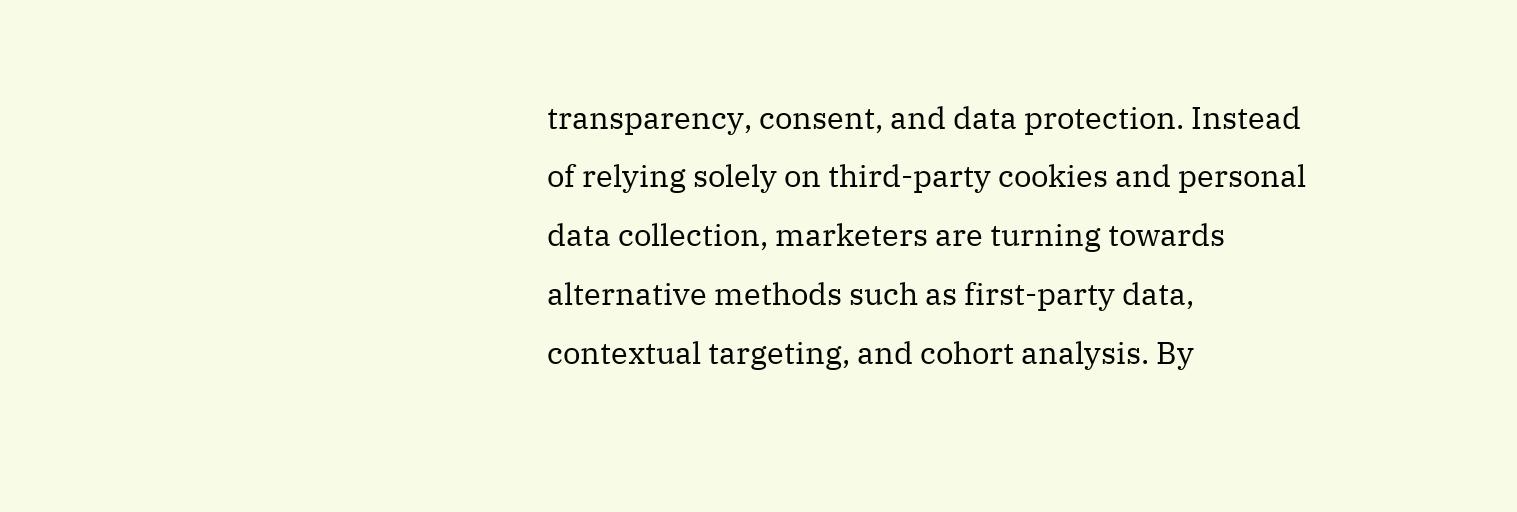transparency, consent, and data protection. Instead of relying solely on third-party cookies and personal data collection, marketers are turning towards alternative methods such as first-party data, contextual targeting, and cohort analysis. By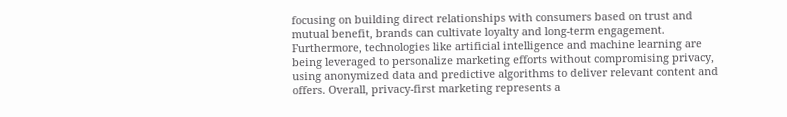focusing on building direct relationships with consumers based on trust and mutual benefit, brands can cultivate loyalty and long-term engagement. Furthermore, technologies like artificial intelligence and machine learning are being leveraged to personalize marketing efforts without compromising privacy, using anonymized data and predictive algorithms to deliver relevant content and offers. Overall, privacy-first marketing represents a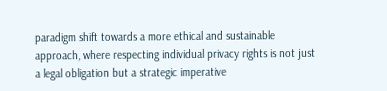paradigm shift towards a more ethical and sustainable approach, where respecting individual privacy rights is not just a legal obligation but a strategic imperative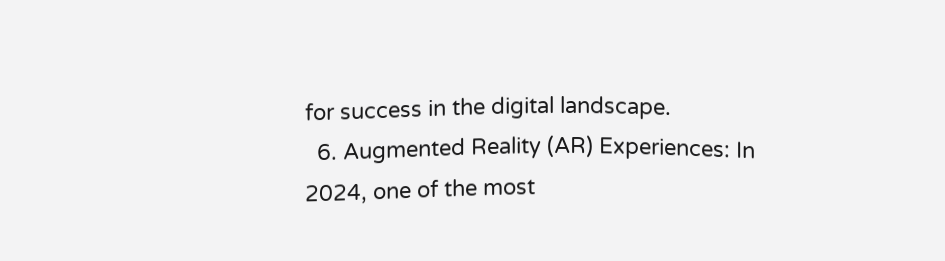for success in the digital landscape.
  6. Augmented Reality (AR) Experiences: In 2024, one of the most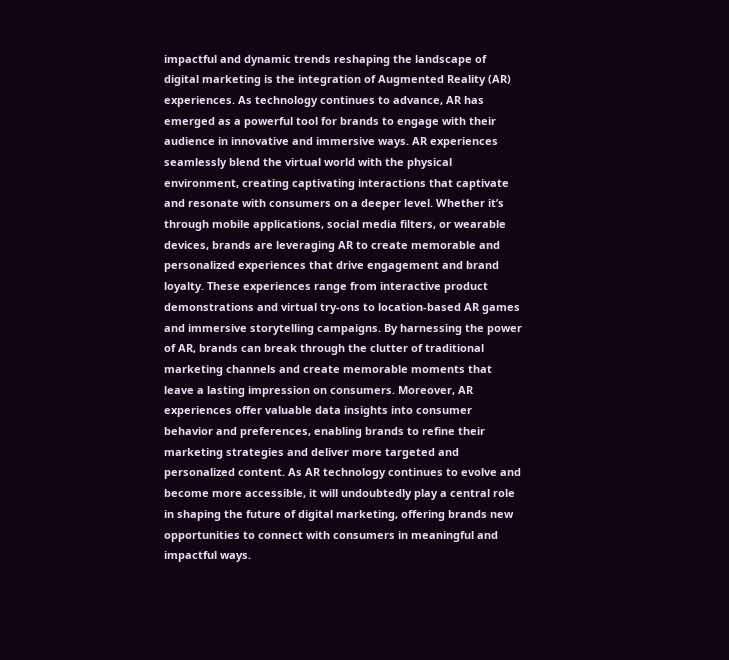impactful and dynamic trends reshaping the landscape of digital marketing is the integration of Augmented Reality (AR) experiences. As technology continues to advance, AR has emerged as a powerful tool for brands to engage with their audience in innovative and immersive ways. AR experiences seamlessly blend the virtual world with the physical environment, creating captivating interactions that captivate and resonate with consumers on a deeper level. Whether it’s through mobile applications, social media filters, or wearable devices, brands are leveraging AR to create memorable and personalized experiences that drive engagement and brand loyalty. These experiences range from interactive product demonstrations and virtual try-ons to location-based AR games and immersive storytelling campaigns. By harnessing the power of AR, brands can break through the clutter of traditional marketing channels and create memorable moments that leave a lasting impression on consumers. Moreover, AR experiences offer valuable data insights into consumer behavior and preferences, enabling brands to refine their marketing strategies and deliver more targeted and personalized content. As AR technology continues to evolve and become more accessible, it will undoubtedly play a central role in shaping the future of digital marketing, offering brands new opportunities to connect with consumers in meaningful and impactful ways.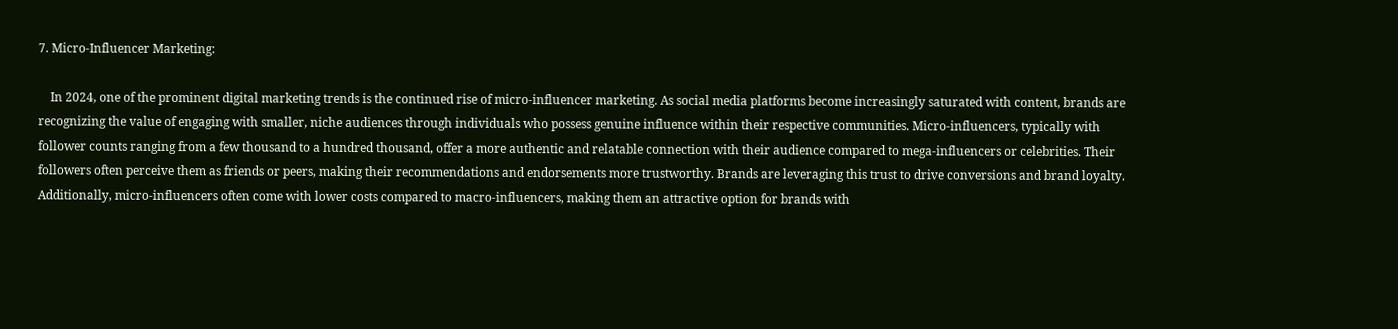7. Micro-Influencer Marketing:

    In 2024, one of the prominent digital marketing trends is the continued rise of micro-influencer marketing. As social media platforms become increasingly saturated with content, brands are recognizing the value of engaging with smaller, niche audiences through individuals who possess genuine influence within their respective communities. Micro-influencers, typically with follower counts ranging from a few thousand to a hundred thousand, offer a more authentic and relatable connection with their audience compared to mega-influencers or celebrities. Their followers often perceive them as friends or peers, making their recommendations and endorsements more trustworthy. Brands are leveraging this trust to drive conversions and brand loyalty. Additionally, micro-influencers often come with lower costs compared to macro-influencers, making them an attractive option for brands with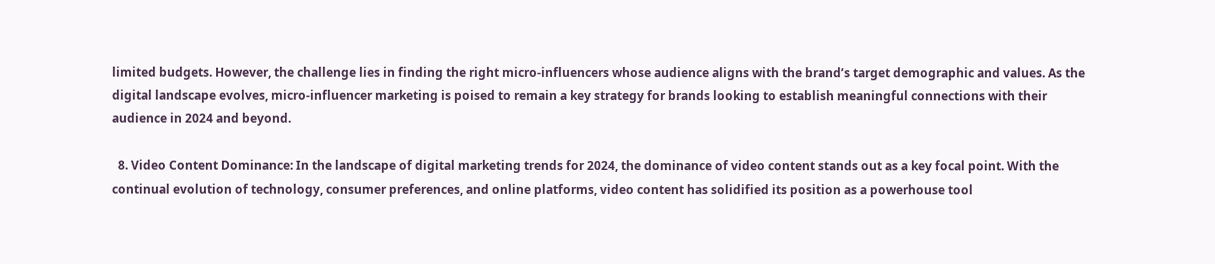limited budgets. However, the challenge lies in finding the right micro-influencers whose audience aligns with the brand’s target demographic and values. As the digital landscape evolves, micro-influencer marketing is poised to remain a key strategy for brands looking to establish meaningful connections with their audience in 2024 and beyond.

  8. Video Content Dominance: In the landscape of digital marketing trends for 2024, the dominance of video content stands out as a key focal point. With the continual evolution of technology, consumer preferences, and online platforms, video content has solidified its position as a powerhouse tool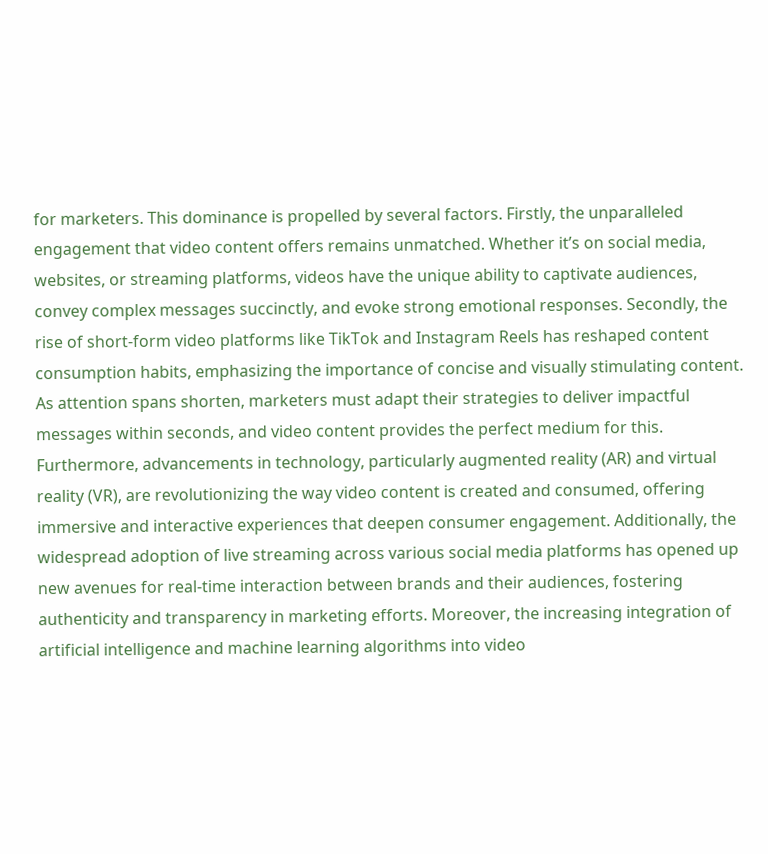for marketers. This dominance is propelled by several factors. Firstly, the unparalleled engagement that video content offers remains unmatched. Whether it’s on social media, websites, or streaming platforms, videos have the unique ability to captivate audiences, convey complex messages succinctly, and evoke strong emotional responses. Secondly, the rise of short-form video platforms like TikTok and Instagram Reels has reshaped content consumption habits, emphasizing the importance of concise and visually stimulating content. As attention spans shorten, marketers must adapt their strategies to deliver impactful messages within seconds, and video content provides the perfect medium for this. Furthermore, advancements in technology, particularly augmented reality (AR) and virtual reality (VR), are revolutionizing the way video content is created and consumed, offering immersive and interactive experiences that deepen consumer engagement. Additionally, the widespread adoption of live streaming across various social media platforms has opened up new avenues for real-time interaction between brands and their audiences, fostering authenticity and transparency in marketing efforts. Moreover, the increasing integration of artificial intelligence and machine learning algorithms into video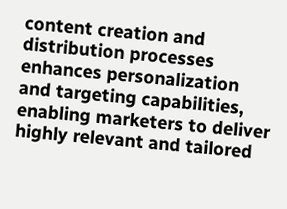content creation and distribution processes enhances personalization and targeting capabilities, enabling marketers to deliver highly relevant and tailored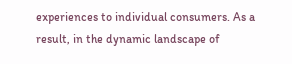experiences to individual consumers. As a result, in the dynamic landscape of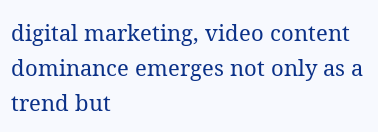digital marketing, video content dominance emerges not only as a trend but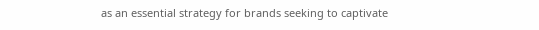as an essential strategy for brands seeking to captivate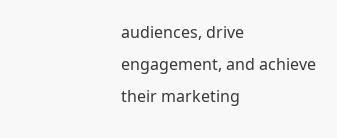audiences, drive engagement, and achieve their marketing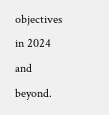objectives in 2024 and beyond.